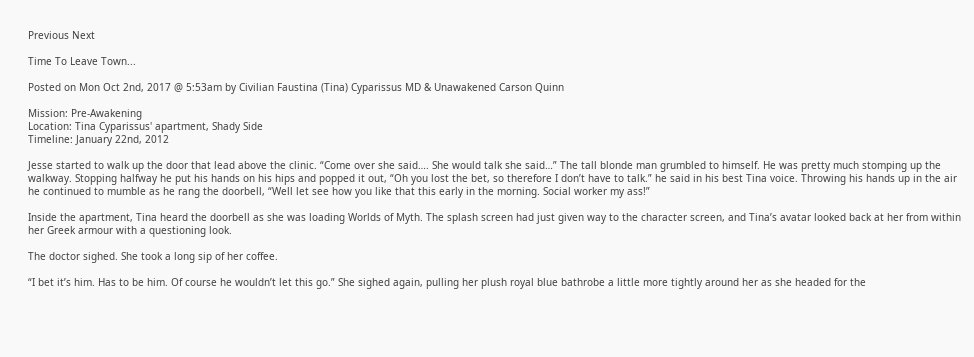Previous Next

Time To Leave Town...

Posted on Mon Oct 2nd, 2017 @ 5:53am by Civilian Faustina (Tina) Cyparissus MD & Unawakened Carson Quinn

Mission: Pre-Awakening
Location: Tina Cyparissus' apartment, Shady Side
Timeline: January 22nd, 2012

Jesse started to walk up the door that lead above the clinic. “Come over she said…. She would talk she said…” The tall blonde man grumbled to himself. He was pretty much stomping up the walkway. Stopping halfway he put his hands on his hips and popped it out, “Oh you lost the bet, so therefore I don’t have to talk.” he said in his best Tina voice. Throwing his hands up in the air he continued to mumble as he rang the doorbell, “Well let see how you like that this early in the morning. Social worker my ass!”

Inside the apartment, Tina heard the doorbell as she was loading Worlds of Myth. The splash screen had just given way to the character screen, and Tina’s avatar looked back at her from within her Greek armour with a questioning look.

The doctor sighed. She took a long sip of her coffee.

“I bet it’s him. Has to be him. Of course he wouldn’t let this go.” She sighed again, pulling her plush royal blue bathrobe a little more tightly around her as she headed for the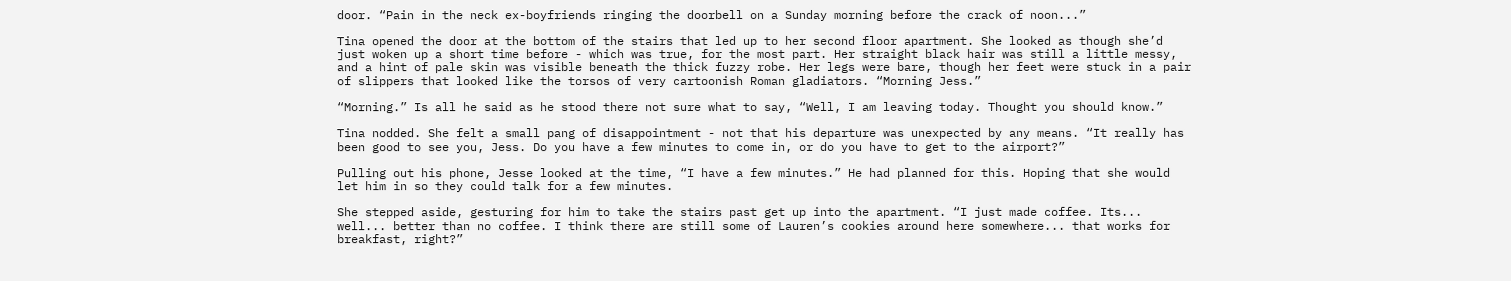door. “Pain in the neck ex-boyfriends ringing the doorbell on a Sunday morning before the crack of noon...”

Tina opened the door at the bottom of the stairs that led up to her second floor apartment. She looked as though she’d just woken up a short time before - which was true, for the most part. Her straight black hair was still a little messy, and a hint of pale skin was visible beneath the thick fuzzy robe. Her legs were bare, though her feet were stuck in a pair of slippers that looked like the torsos of very cartoonish Roman gladiators. “Morning Jess.”

“Morning.” Is all he said as he stood there not sure what to say, “Well, I am leaving today. Thought you should know.”

Tina nodded. She felt a small pang of disappointment - not that his departure was unexpected by any means. “It really has been good to see you, Jess. Do you have a few minutes to come in, or do you have to get to the airport?”

Pulling out his phone, Jesse looked at the time, “I have a few minutes.” He had planned for this. Hoping that she would let him in so they could talk for a few minutes.

She stepped aside, gesturing for him to take the stairs past get up into the apartment. “I just made coffee. Its... well... better than no coffee. I think there are still some of Lauren’s cookies around here somewhere... that works for breakfast, right?”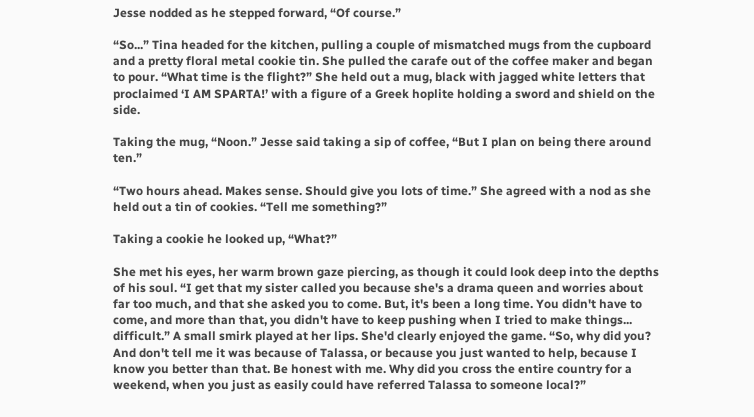Jesse nodded as he stepped forward, “Of course.”

“So...” Tina headed for the kitchen, pulling a couple of mismatched mugs from the cupboard and a pretty floral metal cookie tin. She pulled the carafe out of the coffee maker and began to pour. “What time is the flight?” She held out a mug, black with jagged white letters that proclaimed ‘I AM SPARTA!’ with a figure of a Greek hoplite holding a sword and shield on the side.

Taking the mug, “Noon.” Jesse said taking a sip of coffee, “But I plan on being there around ten.”

“Two hours ahead. Makes sense. Should give you lots of time.” She agreed with a nod as she held out a tin of cookies. “Tell me something?”

Taking a cookie he looked up, “What?”

She met his eyes, her warm brown gaze piercing, as though it could look deep into the depths of his soul. “I get that my sister called you because she's a drama queen and worries about far too much, and that she asked you to come. But, it's been a long time. You didn't have to come, and more than that, you didn't have to keep pushing when I tried to make things... difficult.” A small smirk played at her lips. She'd clearly enjoyed the game. “So, why did you? And don't tell me it was because of Talassa, or because you just wanted to help, because I know you better than that. Be honest with me. Why did you cross the entire country for a weekend, when you just as easily could have referred Talassa to someone local?”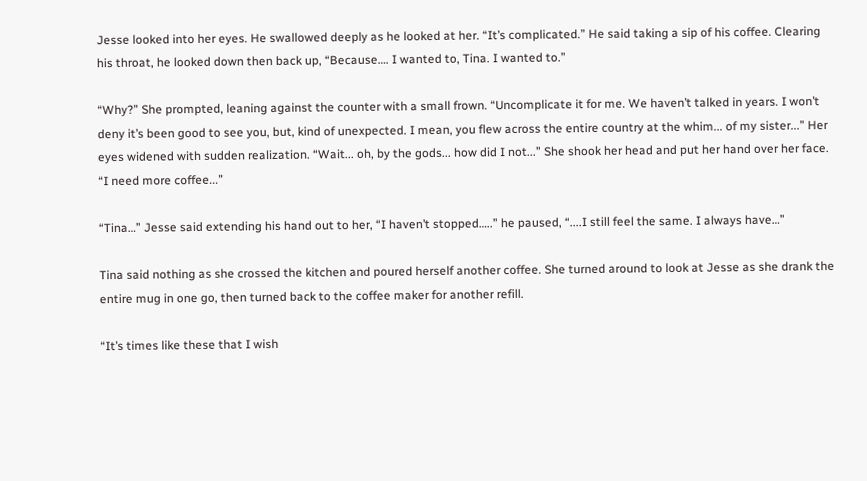Jesse looked into her eyes. He swallowed deeply as he looked at her. “It’s complicated.” He said taking a sip of his coffee. Clearing his throat, he looked down then back up, “Because…. I wanted to, Tina. I wanted to.”

“Why?” She prompted, leaning against the counter with a small frown. “Uncomplicate it for me. We haven’t talked in years. I won’t deny it’s been good to see you, but, kind of unexpected. I mean, you flew across the entire country at the whim... of my sister...” Her eyes widened with sudden realization. “Wait... oh, by the gods... how did I not...” She shook her head and put her hand over her face. “I need more coffee...”

“Tina…” Jesse said extending his hand out to her, “I haven’t stopped…..” he paused, “....I still feel the same. I always have…”

Tina said nothing as she crossed the kitchen and poured herself another coffee. She turned around to look at Jesse as she drank the entire mug in one go, then turned back to the coffee maker for another refill.

“It’s times like these that I wish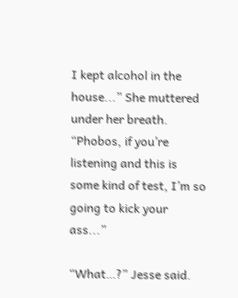I kept alcohol in the house...” She muttered under her breath. “Phobos, if you’re listening and this is some kind of test, I’m so going to kick your ass...”

“What…?” Jesse said.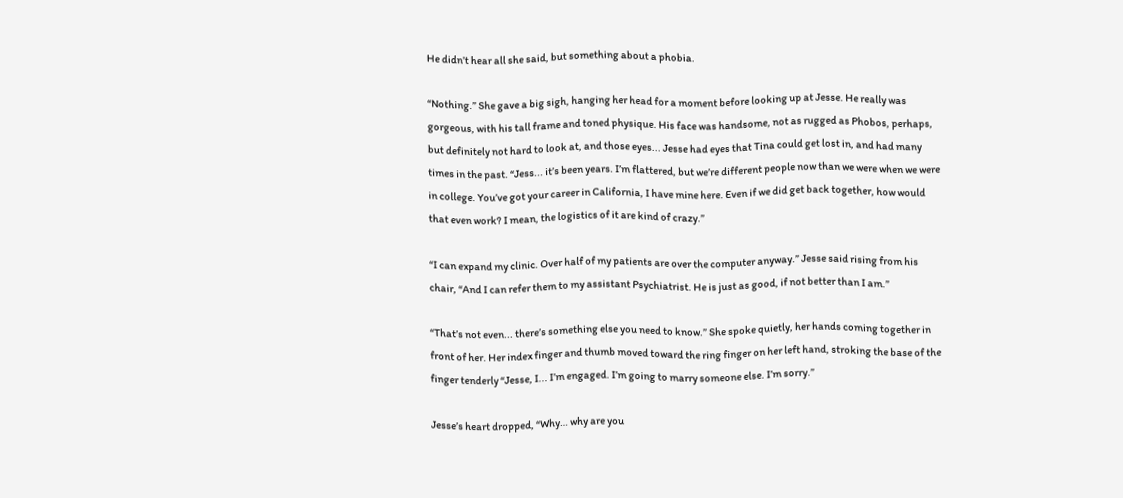He didn’t hear all she said, but something about a phobia.

“Nothing.” She gave a big sigh, hanging her head for a moment before looking up at Jesse. He really was gorgeous, with his tall frame and toned physique. His face was handsome, not as rugged as Phobos, perhaps, but definitely not hard to look at, and those eyes... Jesse had eyes that Tina could get lost in, and had many times in the past. “Jess... it’s been years. I’m flattered, but we’re different people now than we were when we were in college. You’ve got your career in California, I have mine here. Even if we did get back together, how would that even work? I mean, the logistics of it are kind of crazy.”

“I can expand my clinic. Over half of my patients are over the computer anyway.” Jesse said rising from his chair, “And I can refer them to my assistant Psychiatrist. He is just as good, if not better than I am.”

“That’s not even... there’s something else you need to know.” She spoke quietly, her hands coming together in front of her. Her index finger and thumb moved toward the ring finger on her left hand, stroking the base of the finger tenderly “Jesse, I... I’m engaged. I’m going to marry someone else. I’m sorry.”

Jesse’s heart dropped, “Why… why are you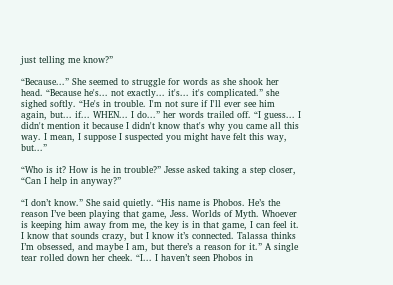just telling me know?”

“Because...” She seemed to struggle for words as she shook her head. “Because he's... not exactly... it's... it's complicated.” she sighed softly. “He's in trouble. I'm not sure if I'll ever see him again, but... if... WHEN... I do...” her words trailed off. “I guess... I didn't mention it because I didn't know that's why you came all this way. I mean, I suppose I suspected you might have felt this way, but...”

“Who is it? How is he in trouble?” Jesse asked taking a step closer, “Can I help in anyway?”

“I don’t know.” She said quietly. “His name is Phobos. He’s the reason I’ve been playing that game, Jess. Worlds of Myth. Whoever is keeping him away from me, the key is in that game, I can feel it. I know that sounds crazy, but I know it’s connected. Talassa thinks I’m obsessed, and maybe I am, but there’s a reason for it.” A single tear rolled down her cheek. “I... I haven’t seen Phobos in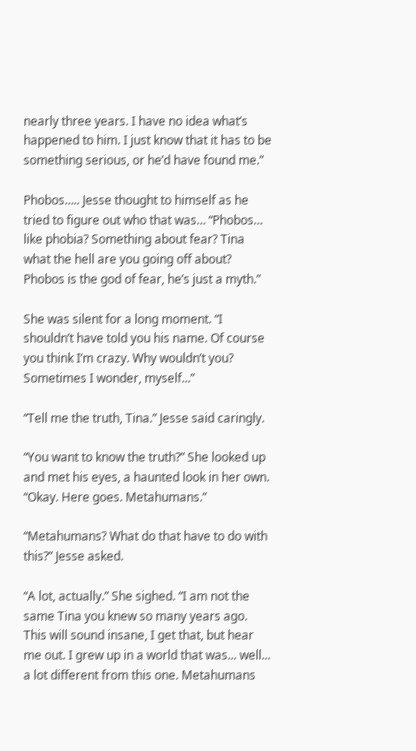nearly three years. I have no idea what’s happened to him. I just know that it has to be something serious, or he’d have found me.”

Phobos….. Jesse thought to himself as he tried to figure out who that was… “Phobos… like phobia? Something about fear? Tina what the hell are you going off about? Phobos is the god of fear, he’s just a myth.”

She was silent for a long moment. “I shouldn’t have told you his name. Of course you think I’m crazy. Why wouldn’t you? Sometimes I wonder, myself...”

“Tell me the truth, Tina.” Jesse said caringly.

“You want to know the truth?” She looked up and met his eyes, a haunted look in her own. “Okay. Here goes. Metahumans.”

“Metahumans? What do that have to do with this?” Jesse asked.

“A lot, actually.” She sighed. “I am not the same Tina you knew so many years ago. This will sound insane, I get that, but hear me out. I grew up in a world that was... well... a lot different from this one. Metahumans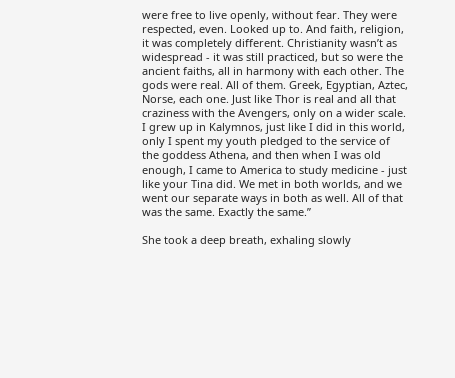were free to live openly, without fear. They were respected, even. Looked up to. And faith, religion, it was completely different. Christianity wasn’t as widespread - it was still practiced, but so were the ancient faiths, all in harmony with each other. The gods were real. All of them. Greek, Egyptian, Aztec, Norse, each one. Just like Thor is real and all that craziness with the Avengers, only on a wider scale. I grew up in Kalymnos, just like I did in this world, only I spent my youth pledged to the service of the goddess Athena, and then when I was old enough, I came to America to study medicine - just like your Tina did. We met in both worlds, and we went our separate ways in both as well. All of that was the same. Exactly the same.”

She took a deep breath, exhaling slowly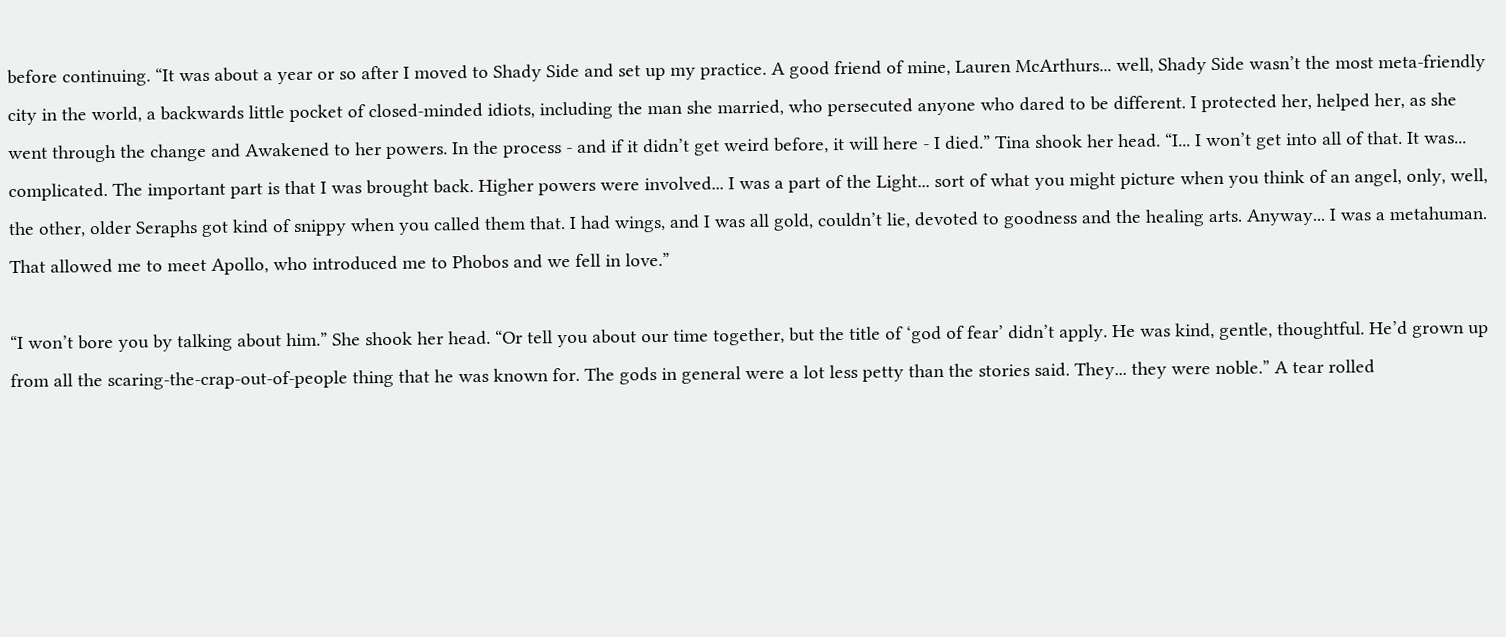before continuing. “It was about a year or so after I moved to Shady Side and set up my practice. A good friend of mine, Lauren McArthurs... well, Shady Side wasn’t the most meta-friendly city in the world, a backwards little pocket of closed-minded idiots, including the man she married, who persecuted anyone who dared to be different. I protected her, helped her, as she went through the change and Awakened to her powers. In the process - and if it didn’t get weird before, it will here - I died.” Tina shook her head. “I... I won’t get into all of that. It was... complicated. The important part is that I was brought back. Higher powers were involved... I was a part of the Light... sort of what you might picture when you think of an angel, only, well, the other, older Seraphs got kind of snippy when you called them that. I had wings, and I was all gold, couldn’t lie, devoted to goodness and the healing arts. Anyway... I was a metahuman. That allowed me to meet Apollo, who introduced me to Phobos and we fell in love.”

“I won’t bore you by talking about him.” She shook her head. “Or tell you about our time together, but the title of ‘god of fear’ didn’t apply. He was kind, gentle, thoughtful. He’d grown up from all the scaring-the-crap-out-of-people thing that he was known for. The gods in general were a lot less petty than the stories said. They... they were noble.” A tear rolled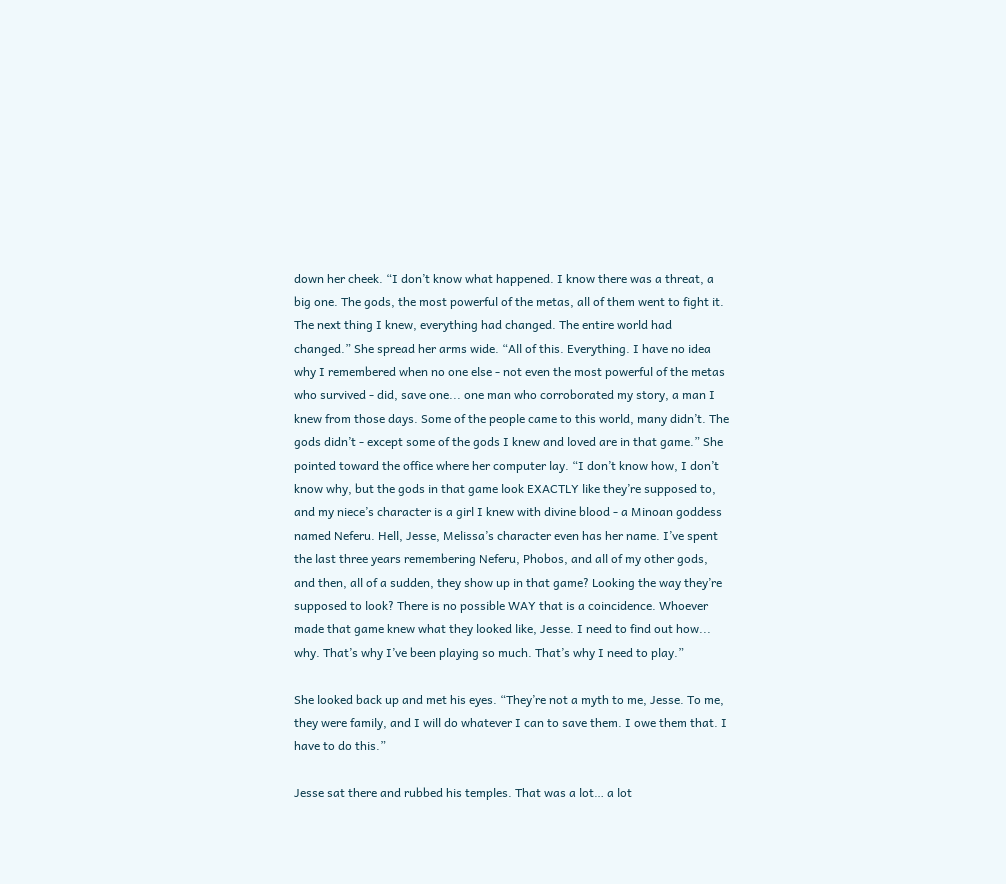down her cheek. “I don’t know what happened. I know there was a threat, a big one. The gods, the most powerful of the metas, all of them went to fight it. The next thing I knew, everything had changed. The entire world had changed.” She spread her arms wide. “All of this. Everything. I have no idea why I remembered when no one else - not even the most powerful of the metas who survived - did, save one... one man who corroborated my story, a man I knew from those days. Some of the people came to this world, many didn’t. The gods didn’t - except some of the gods I knew and loved are in that game.” She pointed toward the office where her computer lay. “I don’t know how, I don’t know why, but the gods in that game look EXACTLY like they’re supposed to, and my niece’s character is a girl I knew with divine blood - a Minoan goddess named Neferu. Hell, Jesse, Melissa’s character even has her name. I’ve spent the last three years remembering Neferu, Phobos, and all of my other gods, and then, all of a sudden, they show up in that game? Looking the way they’re supposed to look? There is no possible WAY that is a coincidence. Whoever made that game knew what they looked like, Jesse. I need to find out how... why. That’s why I’ve been playing so much. That’s why I need to play.”

She looked back up and met his eyes. “They’re not a myth to me, Jesse. To me, they were family, and I will do whatever I can to save them. I owe them that. I have to do this.”

Jesse sat there and rubbed his temples. That was a lot… a lot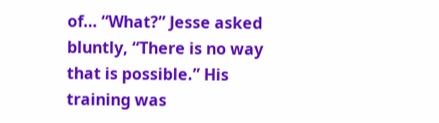of… “What?” Jesse asked bluntly, “There is no way that is possible.” His training was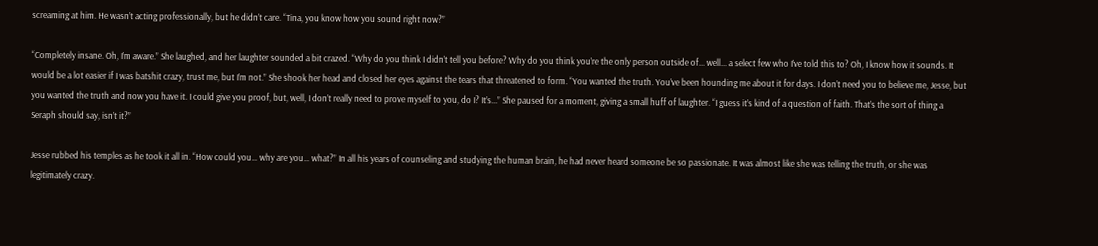screaming at him. He wasn’t acting professionally, but he didn’t care. “Tina, you know how you sound right now?”

“Completely insane. Oh, I’m aware.” She laughed, and her laughter sounded a bit crazed. “Why do you think I didn’t tell you before? Why do you think you’re the only person outside of... well... a select few who I’ve told this to? Oh, I know how it sounds. It would be a lot easier if I was batshit crazy, trust me, but I’m not.” She shook her head and closed her eyes against the tears that threatened to form. “You wanted the truth. You’ve been hounding me about it for days. I don’t need you to believe me, Jesse, but you wanted the truth and now you have it. I could give you proof, but, well, I don’t really need to prove myself to you, do I? It’s...” She paused for a moment, giving a small huff of laughter. “I guess it’s kind of a question of faith. That’s the sort of thing a Seraph should say, isn’t it?”

Jesse rubbed his temples as he took it all in. “How could you… why are you… what?” In all his years of counseling and studying the human brain, he had never heard someone be so passionate. It was almost like she was telling the truth, or she was legitimately crazy.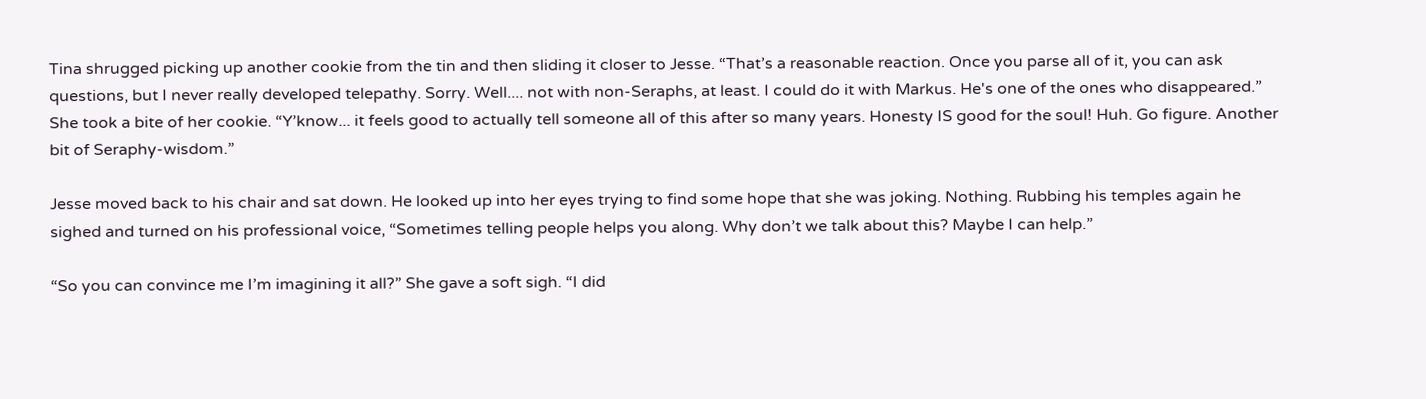Tina shrugged picking up another cookie from the tin and then sliding it closer to Jesse. “That’s a reasonable reaction. Once you parse all of it, you can ask questions, but I never really developed telepathy. Sorry. Well.... not with non-Seraphs, at least. I could do it with Markus. He's one of the ones who disappeared.” She took a bite of her cookie. “Y’know... it feels good to actually tell someone all of this after so many years. Honesty IS good for the soul! Huh. Go figure. Another bit of Seraphy-wisdom.”

Jesse moved back to his chair and sat down. He looked up into her eyes trying to find some hope that she was joking. Nothing. Rubbing his temples again he sighed and turned on his professional voice, “Sometimes telling people helps you along. Why don’t we talk about this? Maybe I can help.”

“So you can convince me I’m imagining it all?” She gave a soft sigh. “I did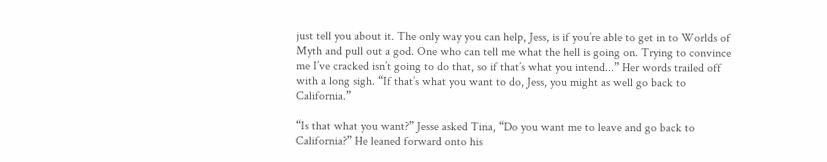just tell you about it. The only way you can help, Jess, is if you’re able to get in to Worlds of Myth and pull out a god. One who can tell me what the hell is going on. Trying to convince me I’ve cracked isn’t going to do that, so if that’s what you intend...” Her words trailed off with a long sigh. “If that’s what you want to do, Jess, you might as well go back to California.”

“Is that what you want?” Jesse asked Tina, “Do you want me to leave and go back to California?” He leaned forward onto his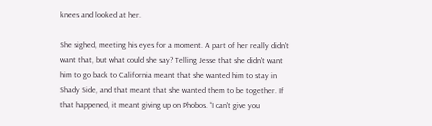knees and looked at her.

She sighed, meeting his eyes for a moment. A part of her really didn't want that, but what could she say? Telling Jesse that she didn't want him to go back to California meant that she wanted him to stay in Shady Side, and that meant that she wanted them to be together. If that happened, it meant giving up on Phobos. “I can't give you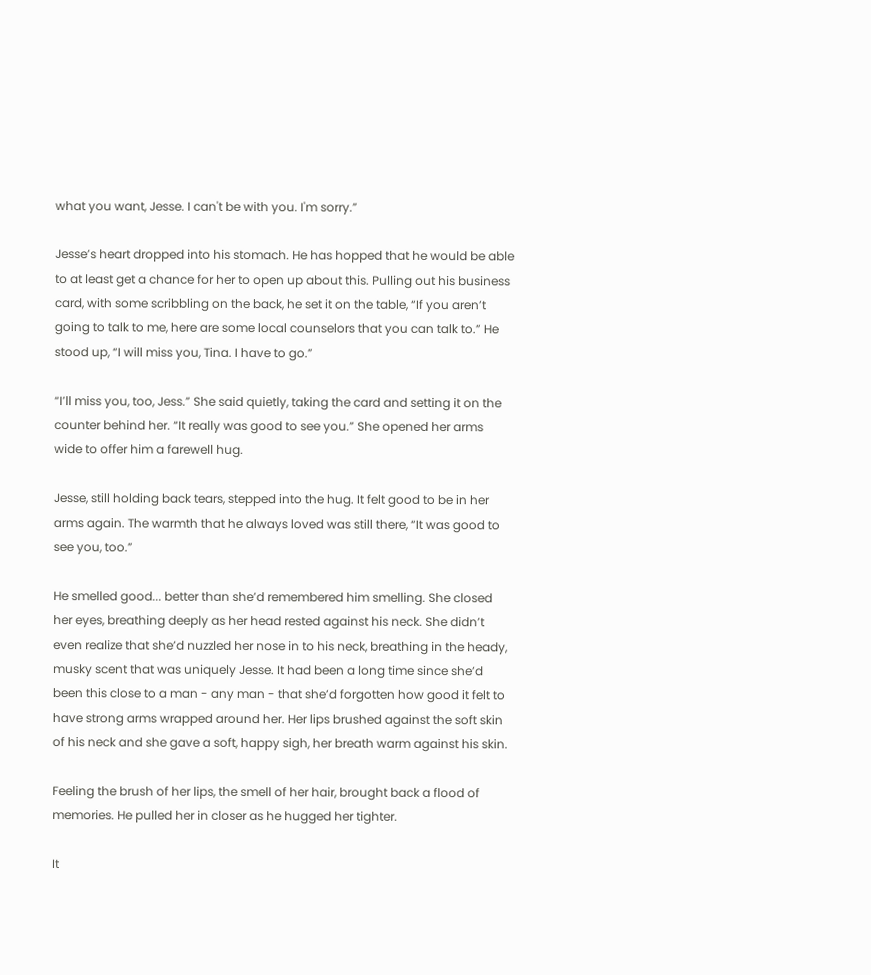what you want, Jesse. I can't be with you. I'm sorry.”

Jesse’s heart dropped into his stomach. He has hopped that he would be able to at least get a chance for her to open up about this. Pulling out his business card, with some scribbling on the back, he set it on the table, “If you aren’t going to talk to me, here are some local counselors that you can talk to.” He stood up, “I will miss you, Tina. I have to go.”

“I’ll miss you, too, Jess.” She said quietly, taking the card and setting it on the counter behind her. “It really was good to see you.” She opened her arms wide to offer him a farewell hug.

Jesse, still holding back tears, stepped into the hug. It felt good to be in her arms again. The warmth that he always loved was still there, “It was good to see you, too.”

He smelled good... better than she’d remembered him smelling. She closed her eyes, breathing deeply as her head rested against his neck. She didn’t even realize that she’d nuzzled her nose in to his neck, breathing in the heady, musky scent that was uniquely Jesse. It had been a long time since she’d been this close to a man - any man - that she’d forgotten how good it felt to have strong arms wrapped around her. Her lips brushed against the soft skin of his neck and she gave a soft, happy sigh, her breath warm against his skin.

Feeling the brush of her lips, the smell of her hair, brought back a flood of memories. He pulled her in closer as he hugged her tighter.

It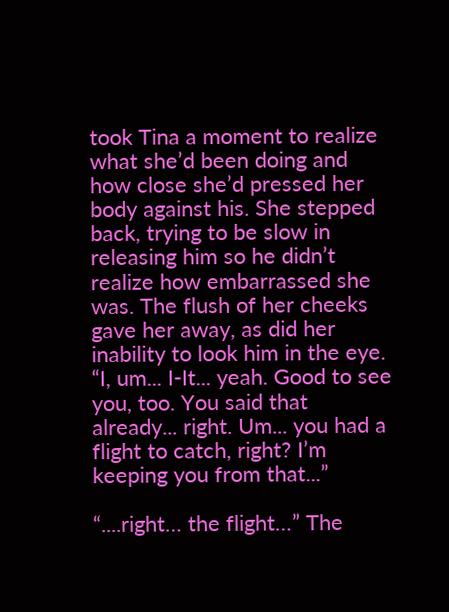took Tina a moment to realize what she’d been doing and how close she’d pressed her body against his. She stepped back, trying to be slow in releasing him so he didn’t realize how embarrassed she was. The flush of her cheeks gave her away, as did her inability to look him in the eye. “I, um... I-It... yeah. Good to see you, too. You said that already... right. Um... you had a flight to catch, right? I’m keeping you from that...”

“....right… the flight…” The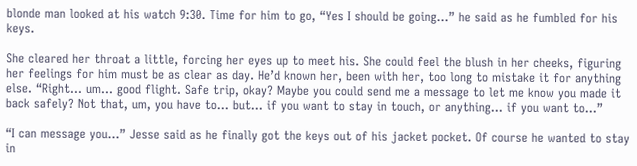blonde man looked at his watch 9:30. Time for him to go, “Yes I should be going…” he said as he fumbled for his keys.

She cleared her throat a little, forcing her eyes up to meet his. She could feel the blush in her cheeks, figuring her feelings for him must be as clear as day. He’d known her, been with her, too long to mistake it for anything else. “Right... um... good flight. Safe trip, okay? Maybe you could send me a message to let me know you made it back safely? Not that, um, you have to... but... if you want to stay in touch, or anything... if you want to...”

“I can message you…” Jesse said as he finally got the keys out of his jacket pocket. Of course he wanted to stay in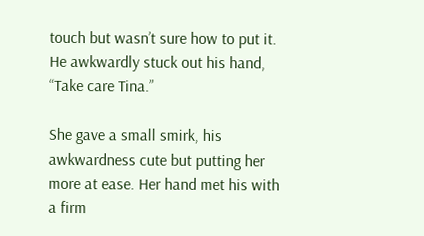touch but wasn’t sure how to put it. He awkwardly stuck out his hand, “Take care Tina.”

She gave a small smirk, his awkwardness cute but putting her more at ease. Her hand met his with a firm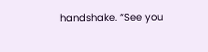handshake. “See you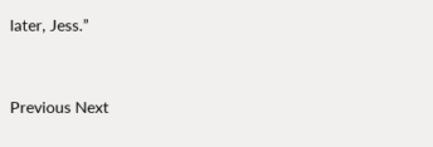later, Jess.”


Previous Next